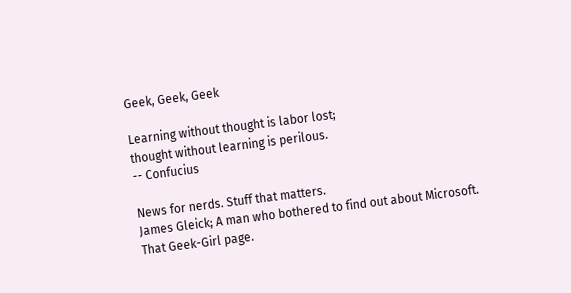Geek, Geek, Geek

Learning without thought is labor lost;
thought without learning is perilous.
-- Confucius

News for nerds. Stuff that matters.
James Gleick; A man who bothered to find out about Microsoft.
That Geek-Girl page.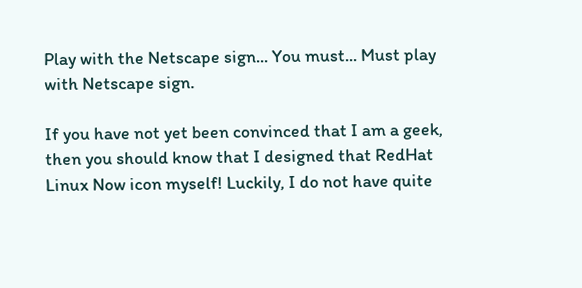Play with the Netscape sign... You must... Must play with Netscape sign.

If you have not yet been convinced that I am a geek, then you should know that I designed that RedHat Linux Now icon myself! Luckily, I do not have quite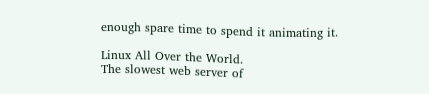enough spare time to spend it animating it.

Linux All Over the World.
The slowest web server of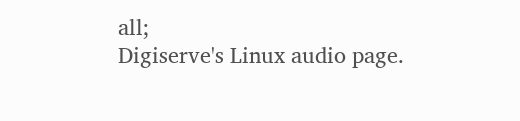all;
Digiserve's Linux audio page.